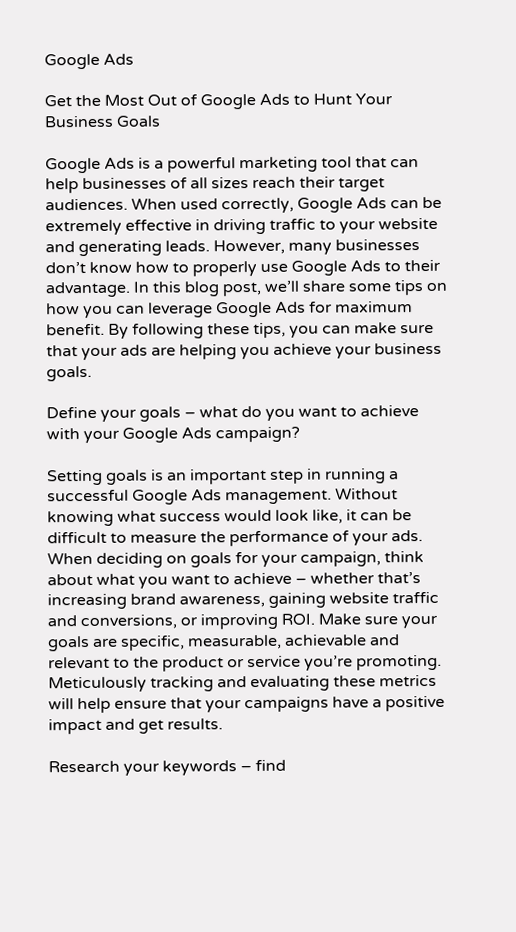Google Ads

Get the Most Out of Google Ads to Hunt Your Business Goals

Google Ads is a powerful marketing tool that can help businesses of all sizes reach their target audiences. When used correctly, Google Ads can be extremely effective in driving traffic to your website and generating leads. However, many businesses don’t know how to properly use Google Ads to their advantage. In this blog post, we’ll share some tips on how you can leverage Google Ads for maximum benefit. By following these tips, you can make sure that your ads are helping you achieve your business goals.

Define your goals – what do you want to achieve with your Google Ads campaign?

Setting goals is an important step in running a successful Google Ads management. Without knowing what success would look like, it can be difficult to measure the performance of your ads. When deciding on goals for your campaign, think about what you want to achieve – whether that’s increasing brand awareness, gaining website traffic and conversions, or improving ROI. Make sure your goals are specific, measurable, achievable and relevant to the product or service you’re promoting. Meticulously tracking and evaluating these metrics will help ensure that your campaigns have a positive impact and get results.

Research your keywords – find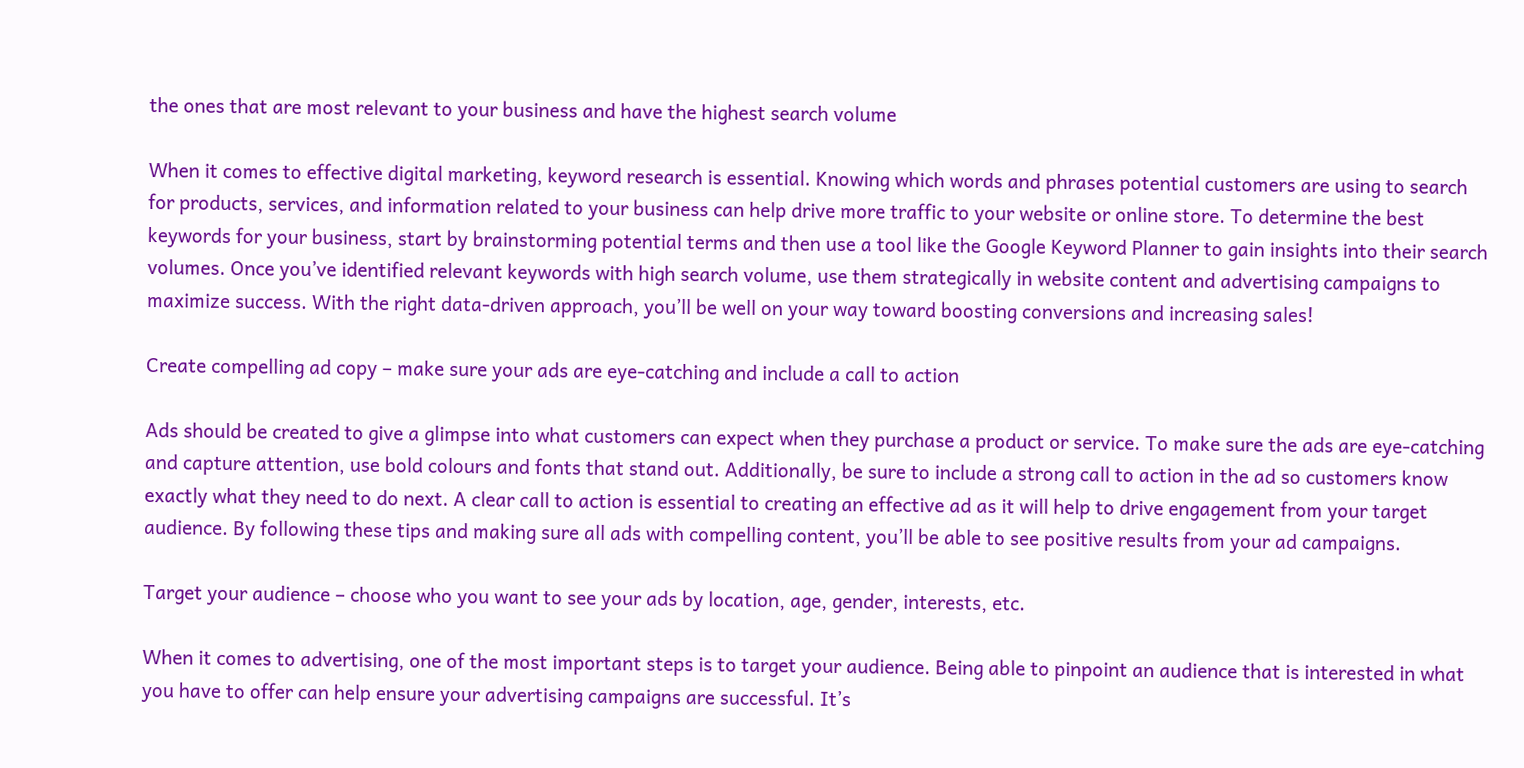the ones that are most relevant to your business and have the highest search volume

When it comes to effective digital marketing, keyword research is essential. Knowing which words and phrases potential customers are using to search for products, services, and information related to your business can help drive more traffic to your website or online store. To determine the best keywords for your business, start by brainstorming potential terms and then use a tool like the Google Keyword Planner to gain insights into their search volumes. Once you’ve identified relevant keywords with high search volume, use them strategically in website content and advertising campaigns to maximize success. With the right data-driven approach, you’ll be well on your way toward boosting conversions and increasing sales!

Create compelling ad copy – make sure your ads are eye-catching and include a call to action

Ads should be created to give a glimpse into what customers can expect when they purchase a product or service. To make sure the ads are eye-catching and capture attention, use bold colours and fonts that stand out. Additionally, be sure to include a strong call to action in the ad so customers know exactly what they need to do next. A clear call to action is essential to creating an effective ad as it will help to drive engagement from your target audience. By following these tips and making sure all ads with compelling content, you’ll be able to see positive results from your ad campaigns.

Target your audience – choose who you want to see your ads by location, age, gender, interests, etc.

When it comes to advertising, one of the most important steps is to target your audience. Being able to pinpoint an audience that is interested in what you have to offer can help ensure your advertising campaigns are successful. It’s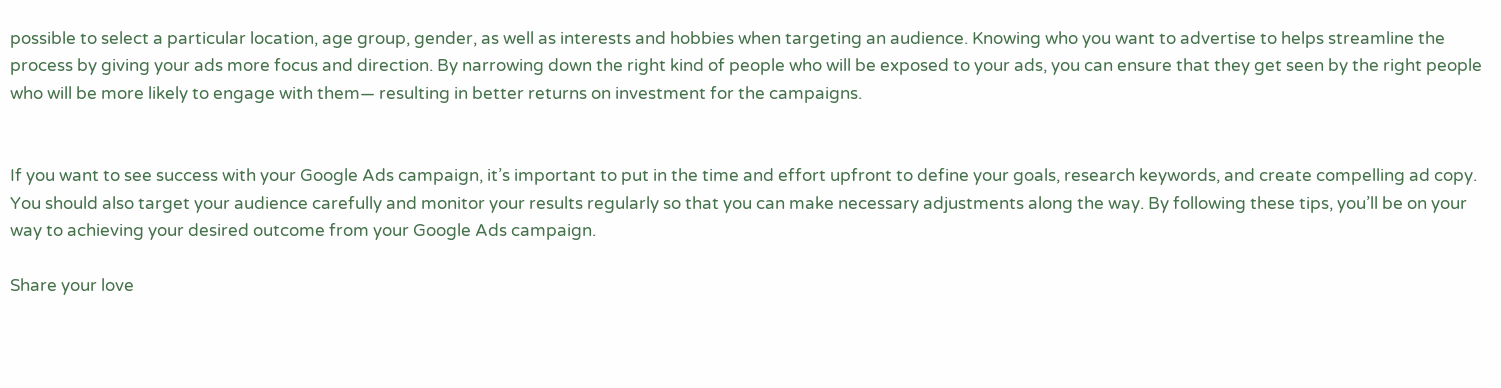possible to select a particular location, age group, gender, as well as interests and hobbies when targeting an audience. Knowing who you want to advertise to helps streamline the process by giving your ads more focus and direction. By narrowing down the right kind of people who will be exposed to your ads, you can ensure that they get seen by the right people who will be more likely to engage with them— resulting in better returns on investment for the campaigns.


If you want to see success with your Google Ads campaign, it’s important to put in the time and effort upfront to define your goals, research keywords, and create compelling ad copy. You should also target your audience carefully and monitor your results regularly so that you can make necessary adjustments along the way. By following these tips, you’ll be on your way to achieving your desired outcome from your Google Ads campaign.

Share your love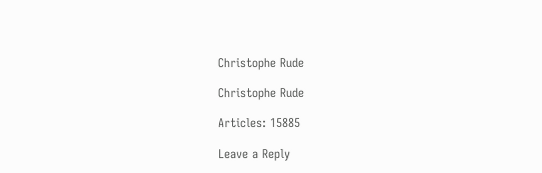Christophe Rude

Christophe Rude

Articles: 15885

Leave a Reply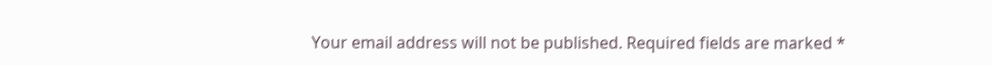Your email address will not be published. Required fields are marked *